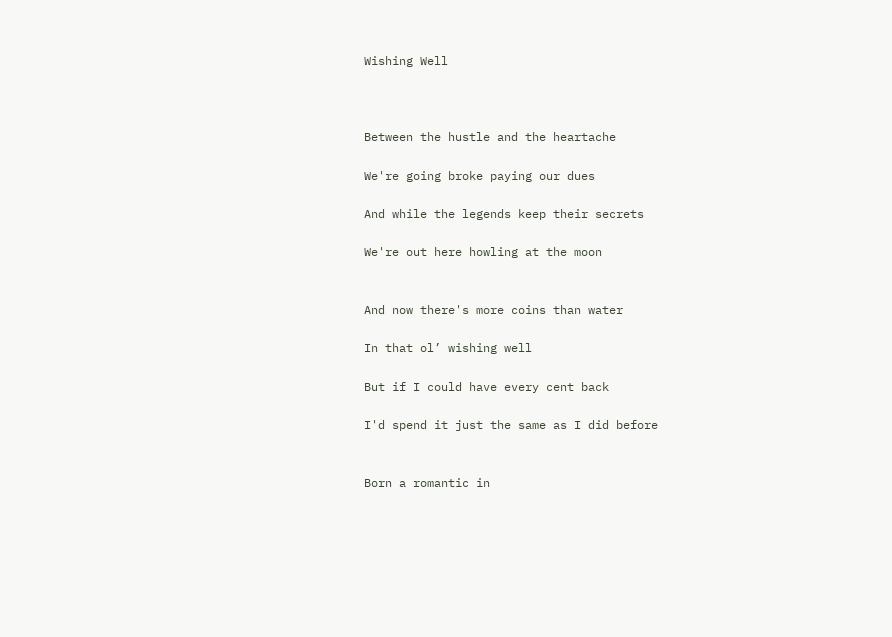Wishing Well



Between the hustle and the heartache

We're going broke paying our dues

And while the legends keep their secrets

We're out here howling at the moon


And now there's more coins than water

In that ol’ wishing well

But if I could have every cent back

I'd spend it just the same as I did before


Born a romantic in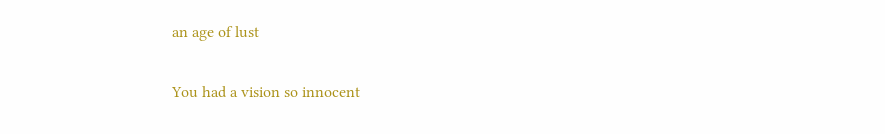an age of lust

You had a vision so innocent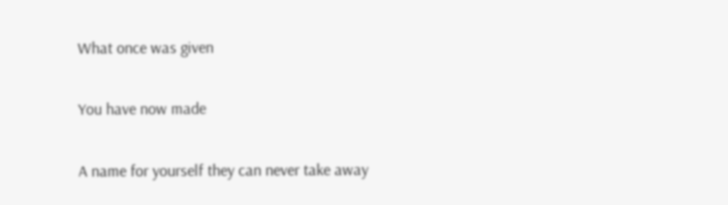What once was given

You have now made

A name for yourself they can never take away